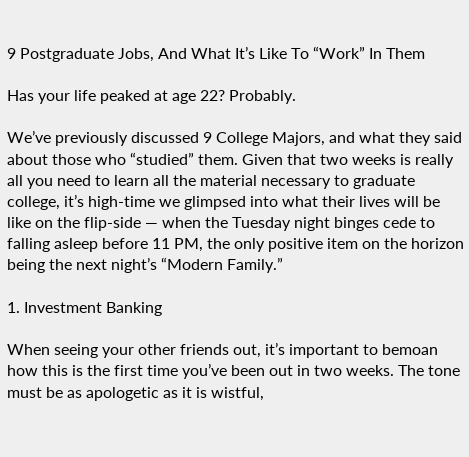9 Postgraduate Jobs, And What It’s Like To “Work” In Them

Has your life peaked at age 22? Probably.

We’ve previously discussed 9 College Majors, and what they said about those who “studied” them. Given that two weeks is really all you need to learn all the material necessary to graduate college, it’s high-time we glimpsed into what their lives will be like on the flip-side — when the Tuesday night binges cede to falling asleep before 11 PM, the only positive item on the horizon being the next night’s “Modern Family.”

1. Investment Banking

When seeing your other friends out, it’s important to bemoan how this is the first time you’ve been out in two weeks. The tone must be as apologetic as it is wistful,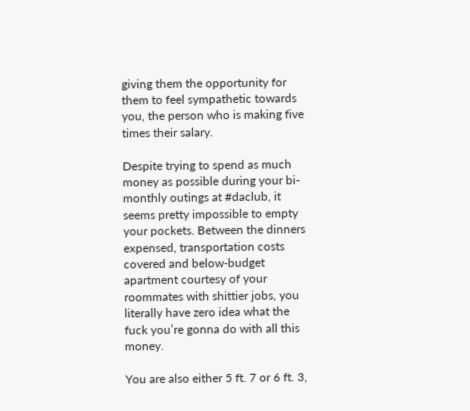giving them the opportunity for them to feel sympathetic towards you, the person who is making five times their salary.

Despite trying to spend as much money as possible during your bi-monthly outings at #daclub, it seems pretty impossible to empty your pockets. Between the dinners expensed, transportation costs covered and below-budget apartment courtesy of your roommates with shittier jobs, you literally have zero idea what the fuck you’re gonna do with all this money.

You are also either 5 ft. 7 or 6 ft. 3,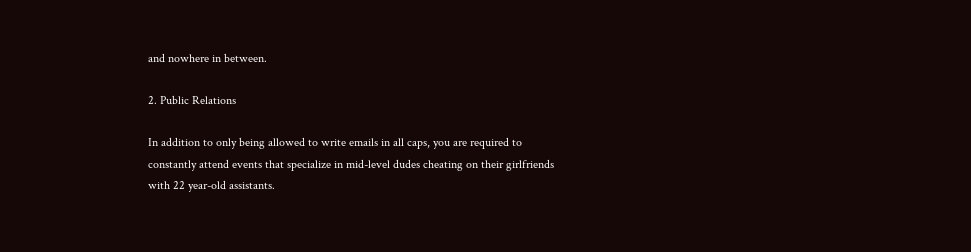and nowhere in between.

2. Public Relations

In addition to only being allowed to write emails in all caps, you are required to constantly attend events that specialize in mid-level dudes cheating on their girlfriends with 22 year-old assistants.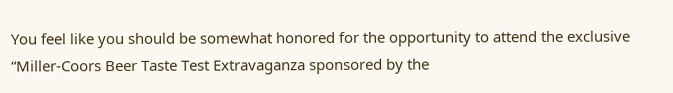You feel like you should be somewhat honored for the opportunity to attend the exclusive “Miller-Coors Beer Taste Test Extravaganza sponsored by the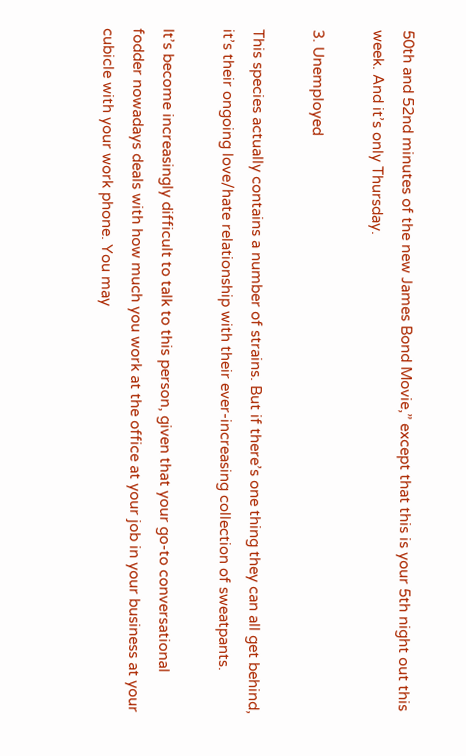50th and 52nd minutes of the new James Bond Movie,” except that this is your 5th night out this week. And it’s only Thursday.

3. Unemployed

This species actually contains a number of strains. But if there’s one thing they can all get behind, it’s their ongoing love/hate relationship with their ever-increasing collection of sweatpants.

It’s become increasingly difficult to talk to this person, given that your go-to conversational fodder nowadays deals with how much you work at the office at your job in your business at your cubicle with your work phone. You may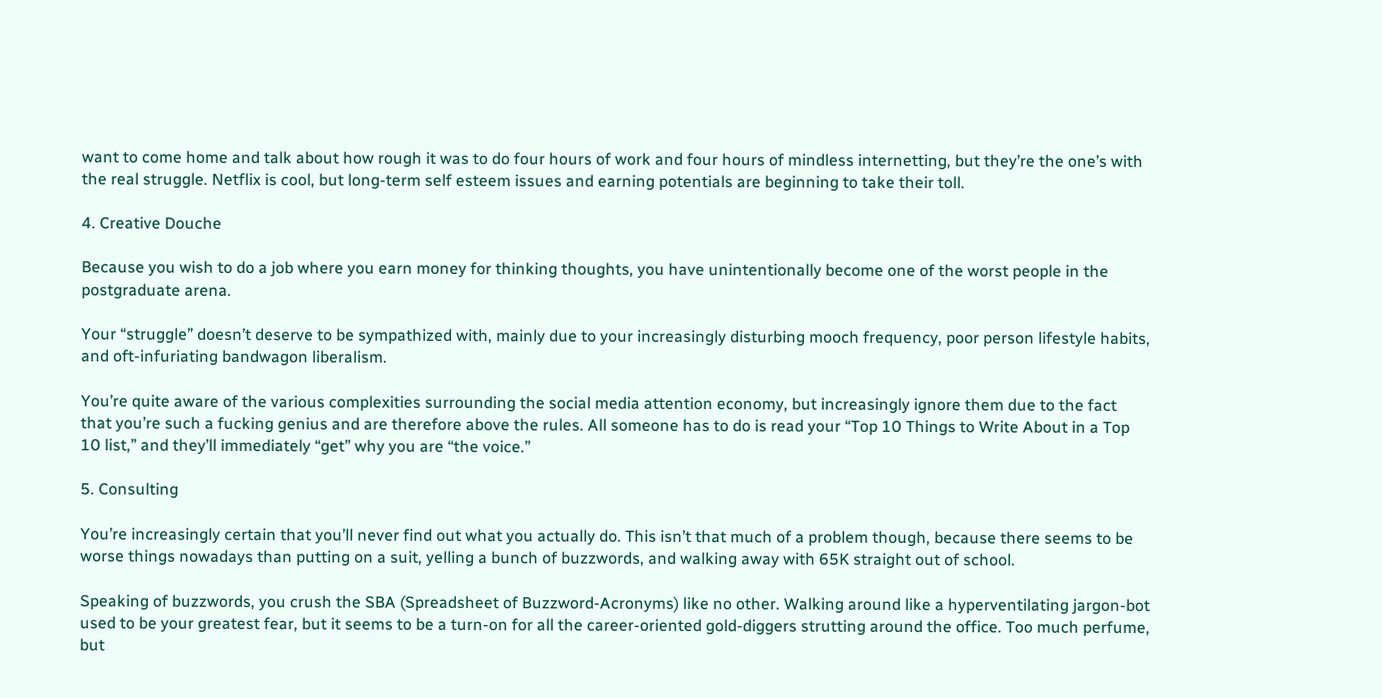want to come home and talk about how rough it was to do four hours of work and four hours of mindless internetting, but they’re the one’s with the real struggle. Netflix is cool, but long-term self esteem issues and earning potentials are beginning to take their toll.

4. Creative Douche

Because you wish to do a job where you earn money for thinking thoughts, you have unintentionally become one of the worst people in the postgraduate arena.

Your “struggle” doesn’t deserve to be sympathized with, mainly due to your increasingly disturbing mooch frequency, poor person lifestyle habits, and oft-infuriating bandwagon liberalism.

You’re quite aware of the various complexities surrounding the social media attention economy, but increasingly ignore them due to the fact that you’re such a fucking genius and are therefore above the rules. All someone has to do is read your “Top 10 Things to Write About in a Top 10 list,” and they’ll immediately “get” why you are “the voice.”

5. Consulting

You’re increasingly certain that you’ll never find out what you actually do. This isn’t that much of a problem though, because there seems to be worse things nowadays than putting on a suit, yelling a bunch of buzzwords, and walking away with 65K straight out of school.

Speaking of buzzwords, you crush the SBA (Spreadsheet of Buzzword-Acronyms) like no other. Walking around like a hyperventilating jargon-bot used to be your greatest fear, but it seems to be a turn-on for all the career-oriented gold-diggers strutting around the office. Too much perfume, but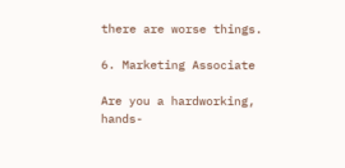there are worse things.

6. Marketing Associate

Are you a hardworking, hands-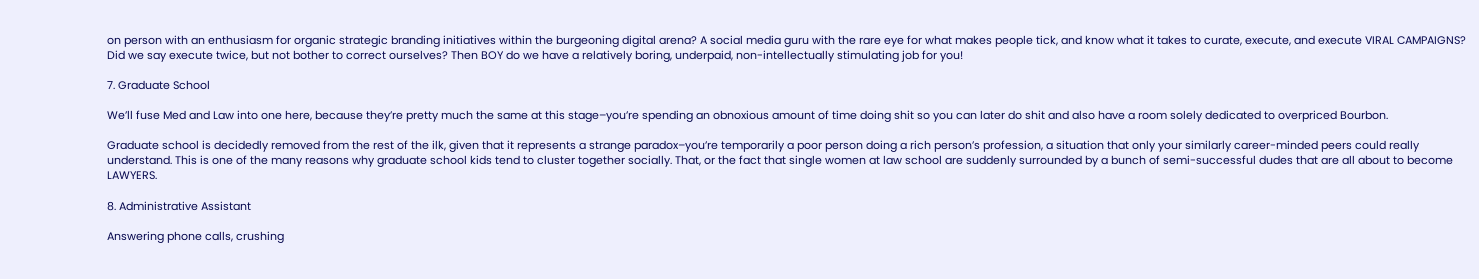on person with an enthusiasm for organic strategic branding initiatives within the burgeoning digital arena? A social media guru with the rare eye for what makes people tick, and know what it takes to curate, execute, and execute VIRAL CAMPAIGNS? Did we say execute twice, but not bother to correct ourselves? Then BOY do we have a relatively boring, underpaid, non-intellectually stimulating job for you!

7. Graduate School

We’ll fuse Med and Law into one here, because they’re pretty much the same at this stage–you’re spending an obnoxious amount of time doing shit so you can later do shit and also have a room solely dedicated to overpriced Bourbon.

Graduate school is decidedly removed from the rest of the ilk, given that it represents a strange paradox–you’re temporarily a poor person doing a rich person’s profession, a situation that only your similarly career-minded peers could really understand. This is one of the many reasons why graduate school kids tend to cluster together socially. That, or the fact that single women at law school are suddenly surrounded by a bunch of semi-successful dudes that are all about to become LAWYERS.

8. Administrative Assistant

Answering phone calls, crushing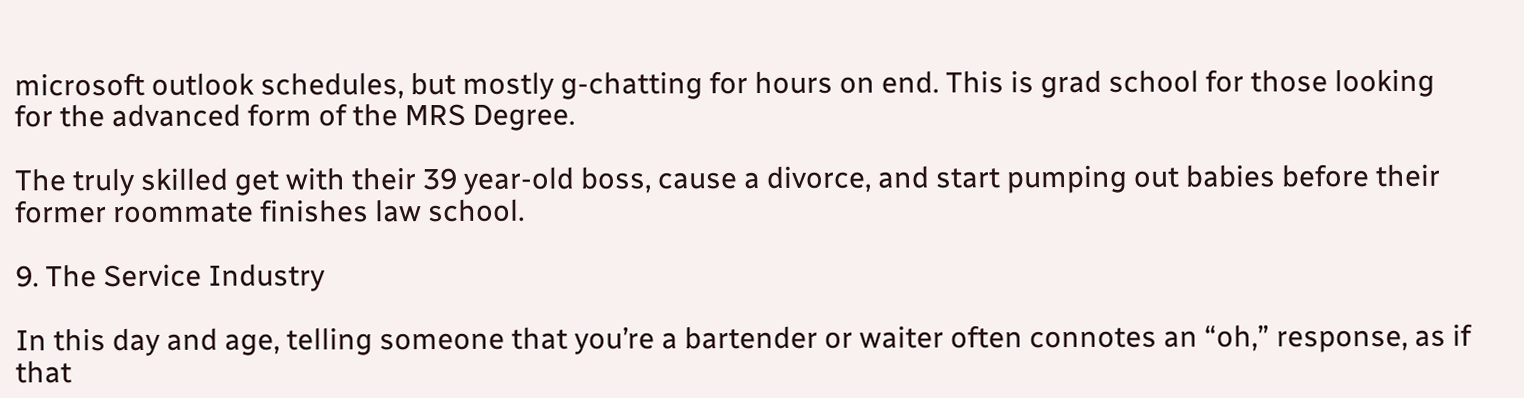microsoft outlook schedules, but mostly g-chatting for hours on end. This is grad school for those looking for the advanced form of the MRS Degree.

The truly skilled get with their 39 year-old boss, cause a divorce, and start pumping out babies before their former roommate finishes law school.

9. The Service Industry

In this day and age, telling someone that you’re a bartender or waiter often connotes an “oh,” response, as if that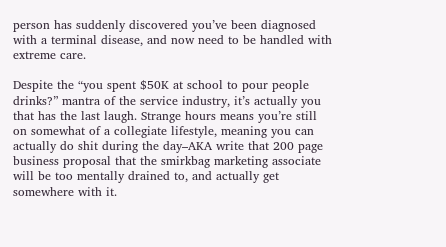person has suddenly discovered you’ve been diagnosed with a terminal disease, and now need to be handled with extreme care.

Despite the “you spent $50K at school to pour people drinks?” mantra of the service industry, it’s actually you that has the last laugh. Strange hours means you’re still on somewhat of a collegiate lifestyle, meaning you can actually do shit during the day–AKA write that 200 page business proposal that the smirkbag marketing associate will be too mentally drained to, and actually get somewhere with it.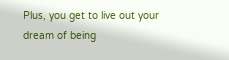Plus, you get to live out your dream of being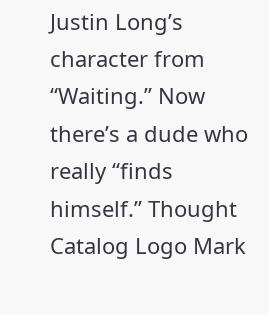Justin Long’s character from “Waiting.” Now there’s a dude who really “finds himself.” Thought Catalog Logo Mark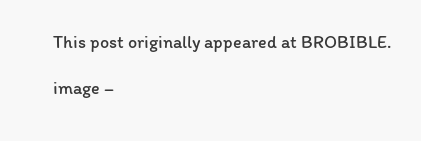This post originally appeared at BROBIBLE.

image –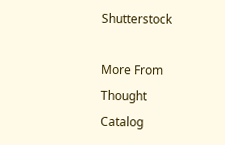Shutterstock

More From Thought Catalog